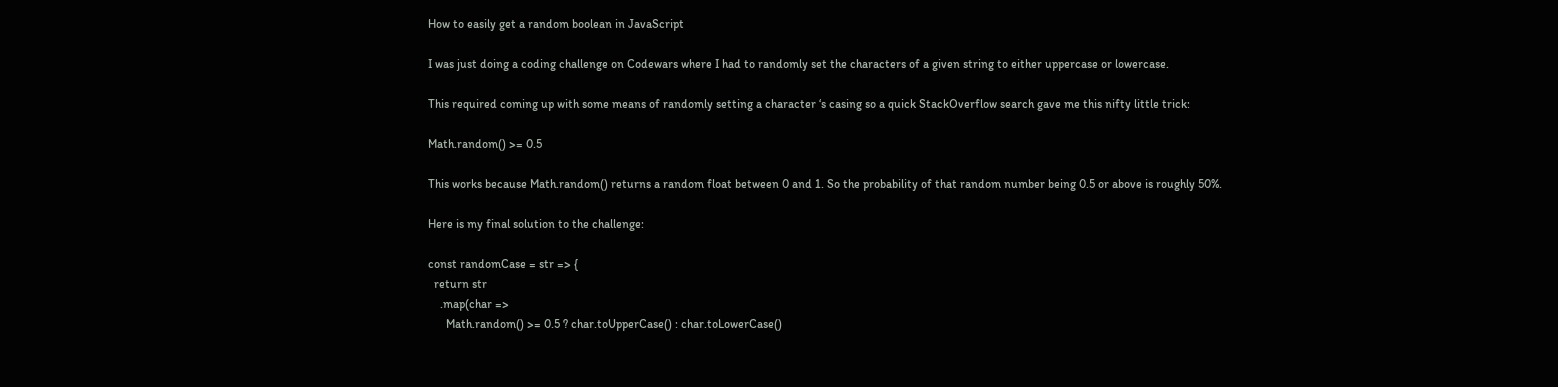How to easily get a random boolean in JavaScript

I was just doing a coding challenge on Codewars where I had to randomly set the characters of a given string to either uppercase or lowercase.

This required coming up with some means of randomly setting a character ‘s casing so a quick StackOverflow search gave me this nifty little trick:

Math.random() >= 0.5

This works because Math.random() returns a random float between 0 and 1. So the probability of that random number being 0.5 or above is roughly 50%.

Here is my final solution to the challenge:

const randomCase = str => {
  return str
    .map(char =>
      Math.random() >= 0.5 ? char.toUpperCase() : char.toLowerCase()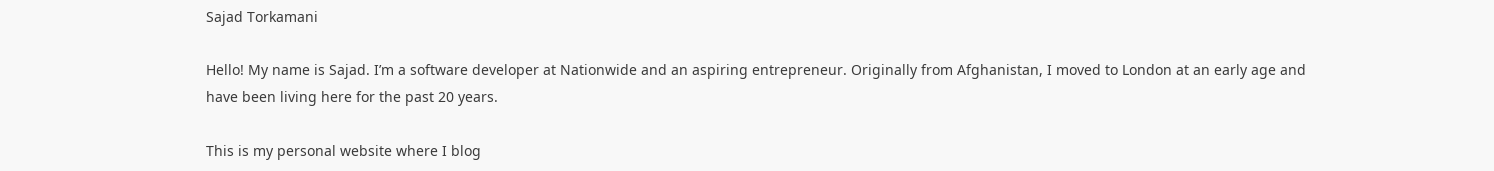Sajad Torkamani

Hello! My name is Sajad. I’m a software developer at Nationwide and an aspiring entrepreneur. Originally from Afghanistan, I moved to London at an early age and have been living here for the past 20 years.

This is my personal website where I blog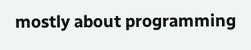mostly about programming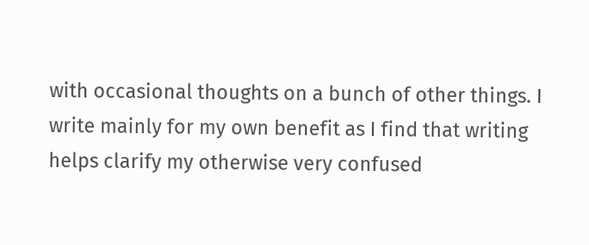with occasional thoughts on a bunch of other things. I write mainly for my own benefit as I find that writing helps clarify my otherwise very confused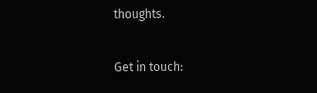thoughts.

Get in touch: